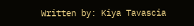Written by: Kiya Tavascia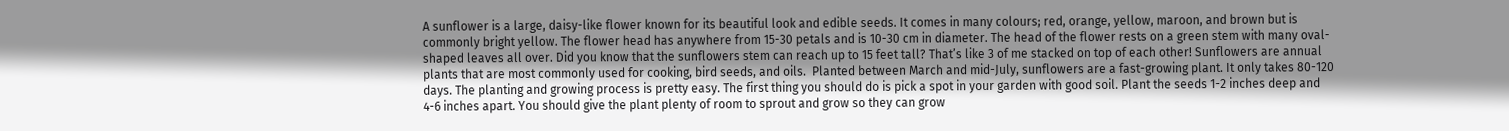A sunflower is a large, daisy-like flower known for its beautiful look and edible seeds. It comes in many colours; red, orange, yellow, maroon, and brown but is commonly bright yellow. The flower head has anywhere from 15-30 petals and is 10-30 cm in diameter. The head of the flower rests on a green stem with many oval-shaped leaves all over. Did you know that the sunflowers stem can reach up to 15 feet tall? That’s like 3 of me stacked on top of each other! Sunflowers are annual plants that are most commonly used for cooking, bird seeds, and oils.  Planted between March and mid-July, sunflowers are a fast-growing plant. It only takes 80-120 days. The planting and growing process is pretty easy. The first thing you should do is pick a spot in your garden with good soil. Plant the seeds 1-2 inches deep and 4-6 inches apart. You should give the plant plenty of room to sprout and grow so they can grow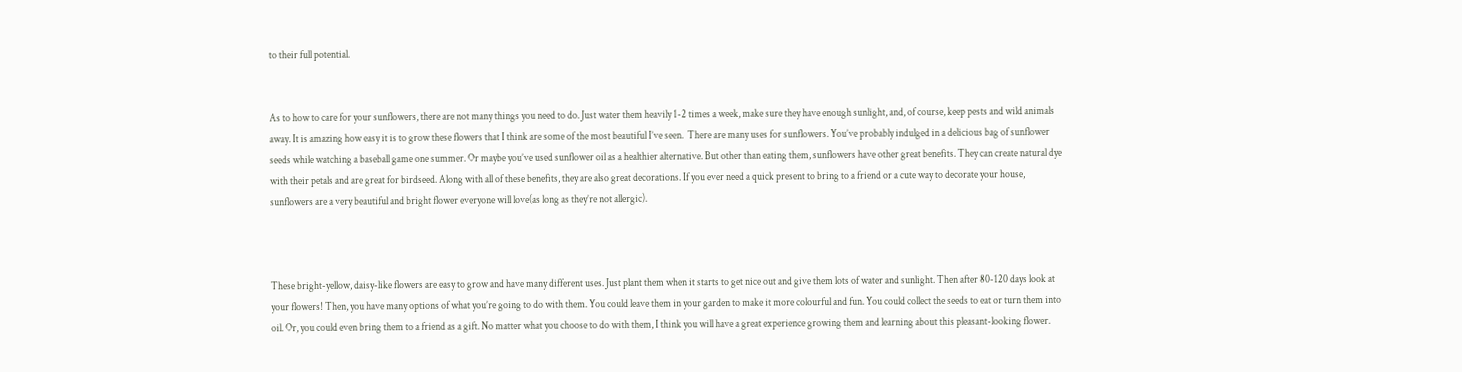to their full potential.


As to how to care for your sunflowers, there are not many things you need to do. Just water them heavily 1-2 times a week, make sure they have enough sunlight, and, of course, keep pests and wild animals away. It is amazing how easy it is to grow these flowers that I think are some of the most beautiful I’ve seen.  There are many uses for sunflowers. You’ve probably indulged in a delicious bag of sunflower seeds while watching a baseball game one summer. Or maybe you’ve used sunflower oil as a healthier alternative. But other than eating them, sunflowers have other great benefits. They can create natural dye with their petals and are great for birdseed. Along with all of these benefits, they are also great decorations. If you ever need a quick present to bring to a friend or a cute way to decorate your house, sunflowers are a very beautiful and bright flower everyone will love(as long as they’re not allergic).



These bright-yellow, daisy-like flowers are easy to grow and have many different uses. Just plant them when it starts to get nice out and give them lots of water and sunlight. Then after 80-120 days look at your flowers! Then, you have many options of what you’re going to do with them. You could leave them in your garden to make it more colourful and fun. You could collect the seeds to eat or turn them into oil. Or, you could even bring them to a friend as a gift. No matter what you choose to do with them, I think you will have a great experience growing them and learning about this pleasant-looking flower.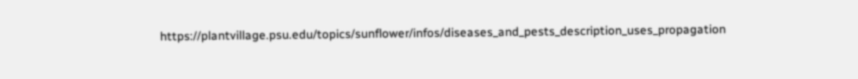https://plantvillage.psu.edu/topics/sunflower/infos/diseases_and_pests_description_uses_propagation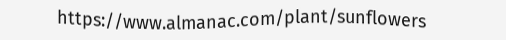https://www.almanac.com/plant/sunflowers